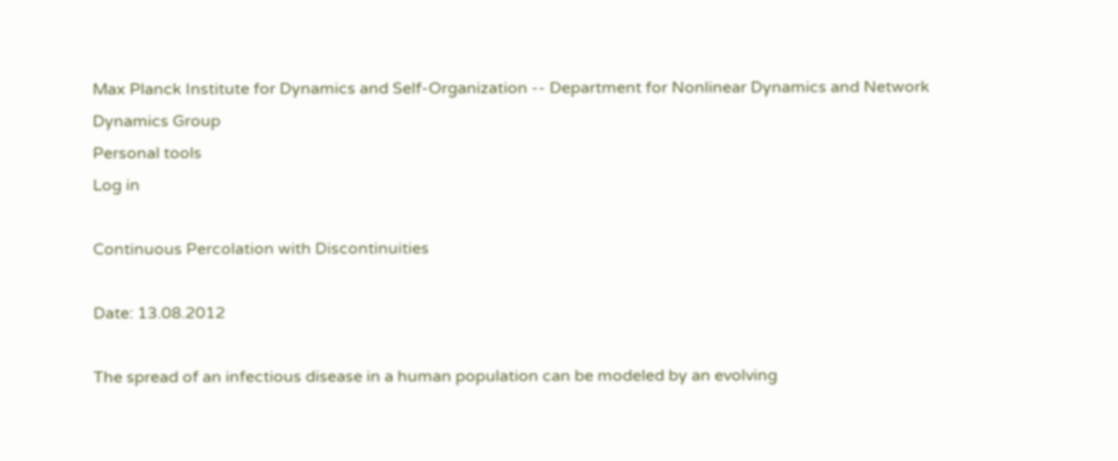Max Planck Institute for Dynamics and Self-Organization -- Department for Nonlinear Dynamics and Network Dynamics Group
Personal tools
Log in

Continuous Percolation with Discontinuities

Date: 13.08.2012

The spread of an infectious disease in a human population can be modeled by an evolving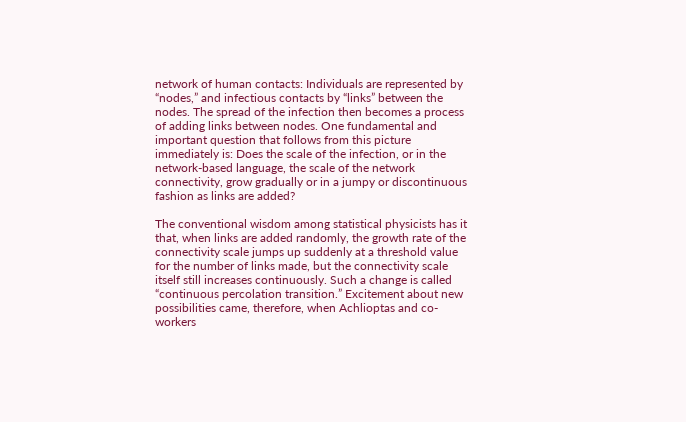network of human contacts: Individuals are represented by “nodes,” and infectious contacts by “links” between the nodes. The spread of the infection then becomes a process of adding links between nodes. One fundamental and important question that follows from this picture immediately is: Does the scale of the infection, or in the network-based language, the scale of the network connectivity, grow gradually or in a jumpy or discontinuous fashion as links are added?

The conventional wisdom among statistical physicists has it that, when links are added randomly, the growth rate of the connectivity scale jumps up suddenly at a threshold value for the number of links made, but the connectivity scale itself still increases continuously. Such a change is called “continuous percolation transition.” Excitement about new possibilities came, therefore, when Achlioptas and co-workers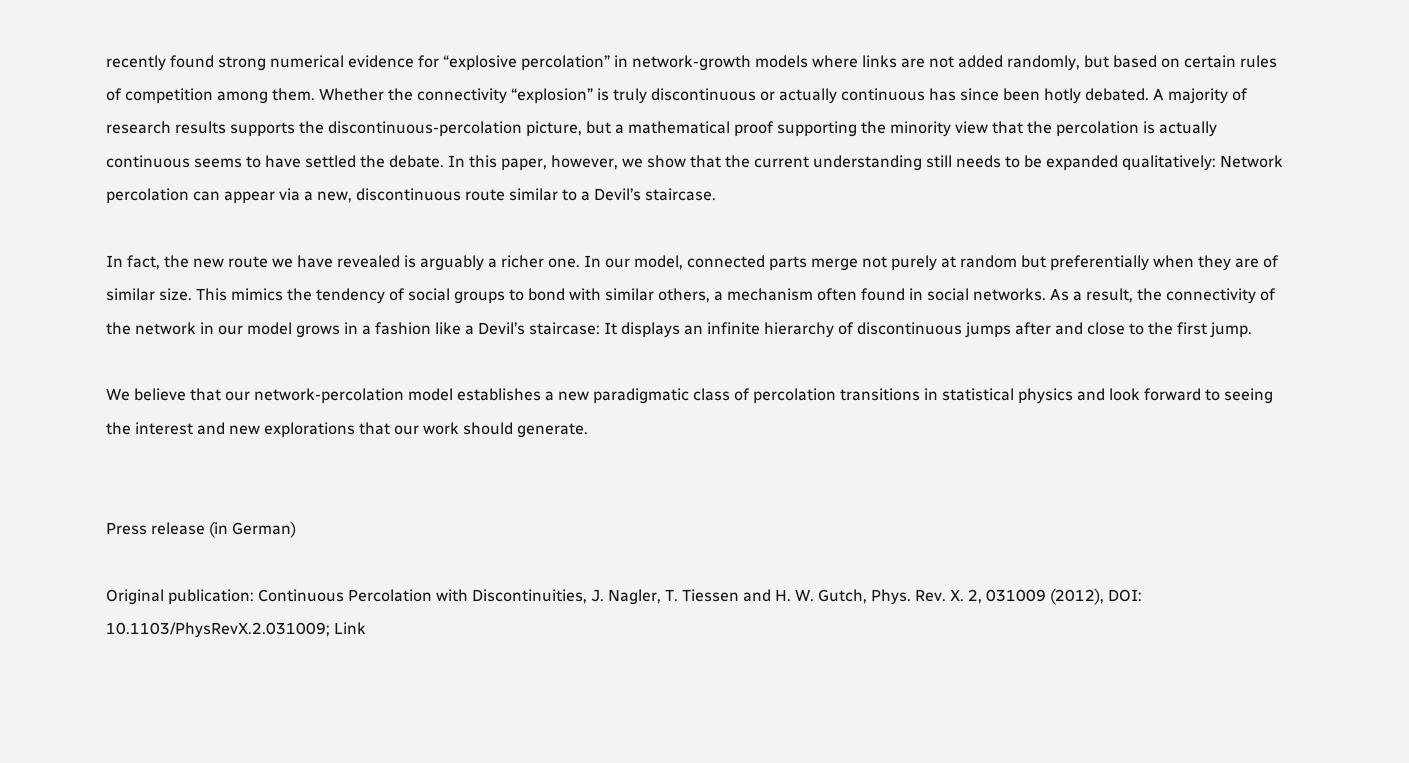recently found strong numerical evidence for “explosive percolation” in network-growth models where links are not added randomly, but based on certain rules of competition among them. Whether the connectivity “explosion” is truly discontinuous or actually continuous has since been hotly debated. A majority of research results supports the discontinuous-percolation picture, but a mathematical proof supporting the minority view that the percolation is actually continuous seems to have settled the debate. In this paper, however, we show that the current understanding still needs to be expanded qualitatively: Network percolation can appear via a new, discontinuous route similar to a Devil’s staircase.

In fact, the new route we have revealed is arguably a richer one. In our model, connected parts merge not purely at random but preferentially when they are of similar size. This mimics the tendency of social groups to bond with similar others, a mechanism often found in social networks. As a result, the connectivity of the network in our model grows in a fashion like a Devil’s staircase: It displays an infinite hierarchy of discontinuous jumps after and close to the first jump.

We believe that our network-percolation model establishes a new paradigmatic class of percolation transitions in statistical physics and look forward to seeing the interest and new explorations that our work should generate.


Press release (in German)

Original publication: Continuous Percolation with Discontinuities, J. Nagler, T. Tiessen and H. W. Gutch, Phys. Rev. X. 2, 031009 (2012), DOI: 10.1103/PhysRevX.2.031009; Link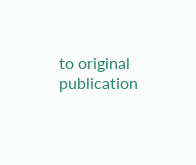to original publication